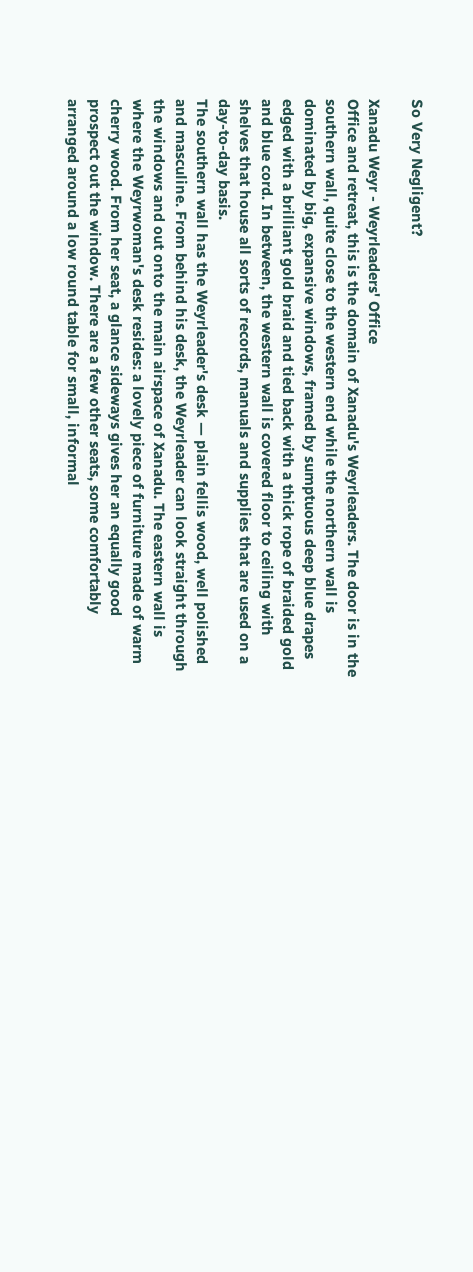So Very Negligent?

Xanadu Weyr - Weyrleaders' Office
Office and retreat, this is the domain of Xanadu's Weyrleaders. The door is in the southern wall, quite close to the western end while the northern wall is dominated by big, expansive windows, framed by sumptuous deep blue drapes edged with a brilliant gold braid and tied back with a thick rope of braided gold and blue cord. In between, the western wall is covered floor to ceiling with shelves that house all sorts of records, manuals and supplies that are used on a day-to-day basis.
The southern wall has the Weyrleader's desk — plain fellis wood, well polished and masculine. From behind his desk, the Weyrleader can look straight through the windows and out onto the main airspace of Xanadu. The eastern wall is where the Weyrwoman's desk resides: a lovely piece of furniture made of warm cherry wood. From her seat, a glance sideways gives her an equally good prospect out the window. There are a few other seats, some comfortably arranged around a low round table for small, informal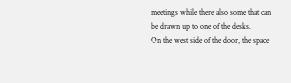meetings while there also some that can be drawn up to one of the desks.
On the west side of the door, the space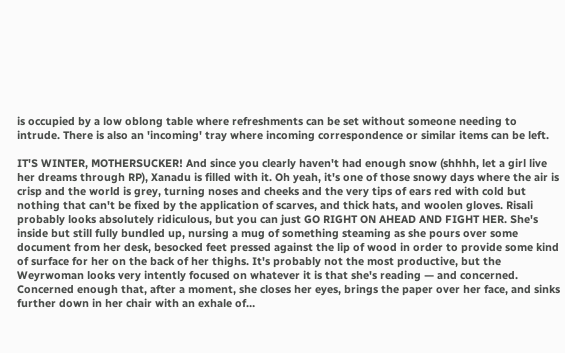is occupied by a low oblong table where refreshments can be set without someone needing to intrude. There is also an 'incoming' tray where incoming correspondence or similar items can be left.

IT'S WINTER, MOTHERSUCKER! And since you clearly haven't had enough snow (shhhh, let a girl live her dreams through RP), Xanadu is filled with it. Oh yeah, it's one of those snowy days where the air is crisp and the world is grey, turning noses and cheeks and the very tips of ears red with cold but nothing that can't be fixed by the application of scarves, and thick hats, and woolen gloves. Risali probably looks absolutely ridiculous, but you can just GO RIGHT ON AHEAD AND FIGHT HER. She's inside but still fully bundled up, nursing a mug of something steaming as she pours over some document from her desk, besocked feet pressed against the lip of wood in order to provide some kind of surface for her on the back of her thighs. It's probably not the most productive, but the Weyrwoman looks very intently focused on whatever it is that she's reading — and concerned. Concerned enough that, after a moment, she closes her eyes, brings the paper over her face, and sinks further down in her chair with an exhale of…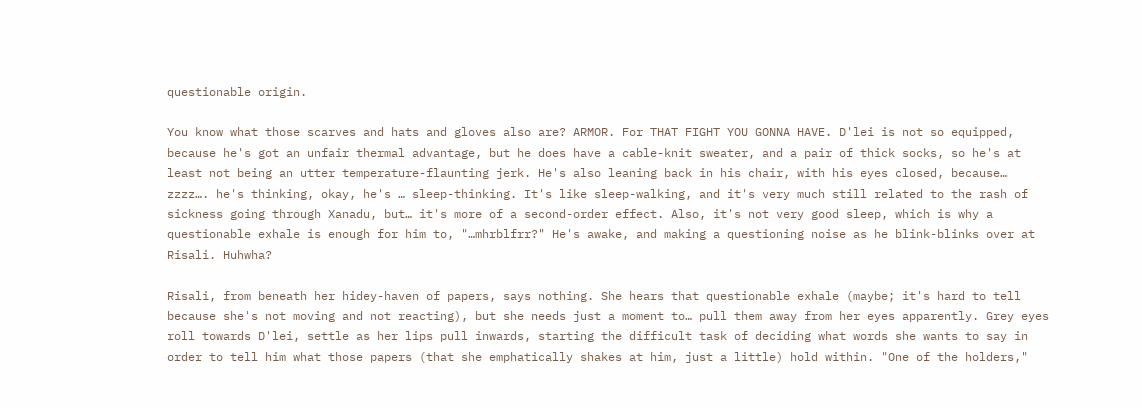questionable origin.

You know what those scarves and hats and gloves also are? ARMOR. For THAT FIGHT YOU GONNA HAVE. D'lei is not so equipped, because he's got an unfair thermal advantage, but he does have a cable-knit sweater, and a pair of thick socks, so he's at least not being an utter temperature-flaunting jerk. He's also leaning back in his chair, with his eyes closed, because… zzzz…. he's thinking, okay, he's … sleep-thinking. It's like sleep-walking, and it's very much still related to the rash of sickness going through Xanadu, but… it's more of a second-order effect. Also, it's not very good sleep, which is why a questionable exhale is enough for him to, "…mhrblfrr?" He's awake, and making a questioning noise as he blink-blinks over at Risali. Huhwha?

Risali, from beneath her hidey-haven of papers, says nothing. She hears that questionable exhale (maybe; it's hard to tell because she's not moving and not reacting), but she needs just a moment to… pull them away from her eyes apparently. Grey eyes roll towards D'lei, settle as her lips pull inwards, starting the difficult task of deciding what words she wants to say in order to tell him what those papers (that she emphatically shakes at him, just a little) hold within. "One of the holders,"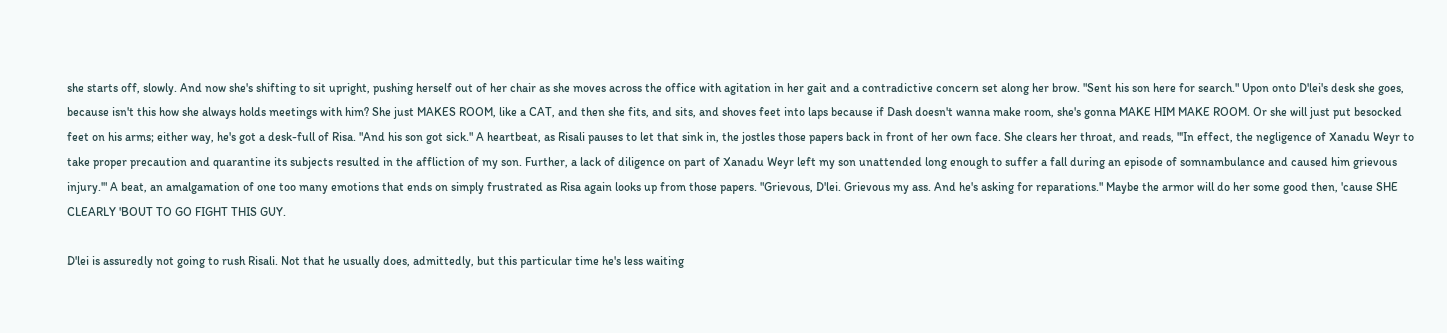she starts off, slowly. And now she's shifting to sit upright, pushing herself out of her chair as she moves across the office with agitation in her gait and a contradictive concern set along her brow. "Sent his son here for search." Upon onto D'lei's desk she goes, because isn't this how she always holds meetings with him? She just MAKES ROOM, like a CAT, and then she fits, and sits, and shoves feet into laps because if Dash doesn't wanna make room, she's gonna MAKE HIM MAKE ROOM. Or she will just put besocked feet on his arms; either way, he's got a desk-full of Risa. "And his son got sick." A heartbeat, as Risali pauses to let that sink in, the jostles those papers back in front of her own face. She clears her throat, and reads, "'In effect, the negligence of Xanadu Weyr to take proper precaution and quarantine its subjects resulted in the affliction of my son. Further, a lack of diligence on part of Xanadu Weyr left my son unattended long enough to suffer a fall during an episode of somnambulance and caused him grievous injury.'" A beat, an amalgamation of one too many emotions that ends on simply frustrated as Risa again looks up from those papers. "Grievous, D'lei. Grievous my ass. And he's asking for reparations." Maybe the armor will do her some good then, 'cause SHE CLEARLY 'BOUT TO GO FIGHT THIS GUY.

D'lei is assuredly not going to rush Risali. Not that he usually does, admittedly, but this particular time he's less waiting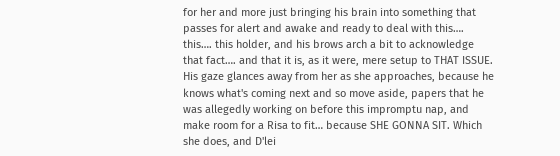for her and more just bringing his brain into something that passes for alert and awake and ready to deal with this…. this…. this holder, and his brows arch a bit to acknowledge that fact…. and that it is, as it were, mere setup to THAT ISSUE. His gaze glances away from her as she approaches, because he knows what's coming next and so move aside, papers that he was allegedly working on before this impromptu nap, and make room for a Risa to fit… because SHE GONNA SIT. Which she does, and D'lei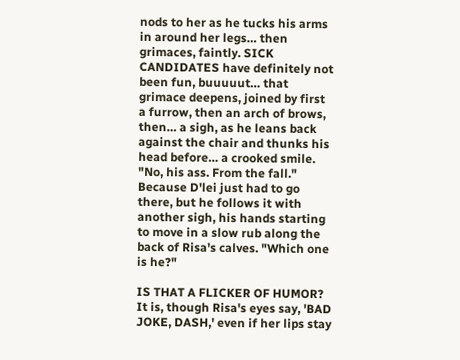nods to her as he tucks his arms in around her legs… then grimaces, faintly. SICK CANDIDATES have definitely not been fun, buuuuut… that grimace deepens, joined by first a furrow, then an arch of brows, then… a sigh, as he leans back against the chair and thunks his head before… a crooked smile. "No, his ass. From the fall." Because D'lei just had to go there, but he follows it with another sigh, his hands starting to move in a slow rub along the back of Risa's calves. "Which one is he?"

IS THAT A FLICKER OF HUMOR? It is, though Risa's eyes say, 'BAD JOKE, DASH,' even if her lips stay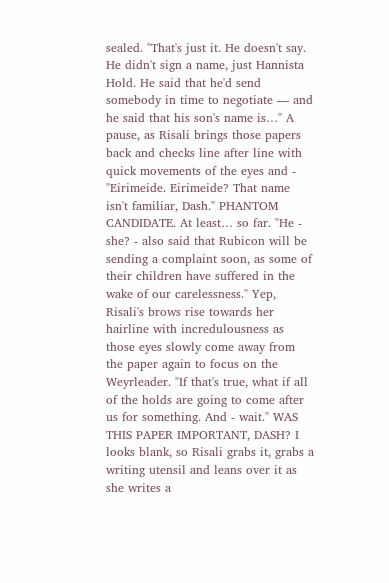sealed. "That's just it. He doesn't say. He didn't sign a name, just Hannista Hold. He said that he'd send somebody in time to negotiate — and he said that his son's name is…" A pause, as Risali brings those papers back and checks line after line with quick movements of the eyes and - "Eirimeide. Eirimeide? That name isn't familiar, Dash." PHANTOM CANDIDATE. At least… so far. "He - she? - also said that Rubicon will be sending a complaint soon, as some of their children have suffered in the wake of our carelessness." Yep, Risali's brows rise towards her hairline with incredulousness as those eyes slowly come away from the paper again to focus on the Weyrleader. "If that's true, what if all of the holds are going to come after us for something. And - wait." WAS THIS PAPER IMPORTANT, DASH? I looks blank, so Risali grabs it, grabs a writing utensil and leans over it as she writes a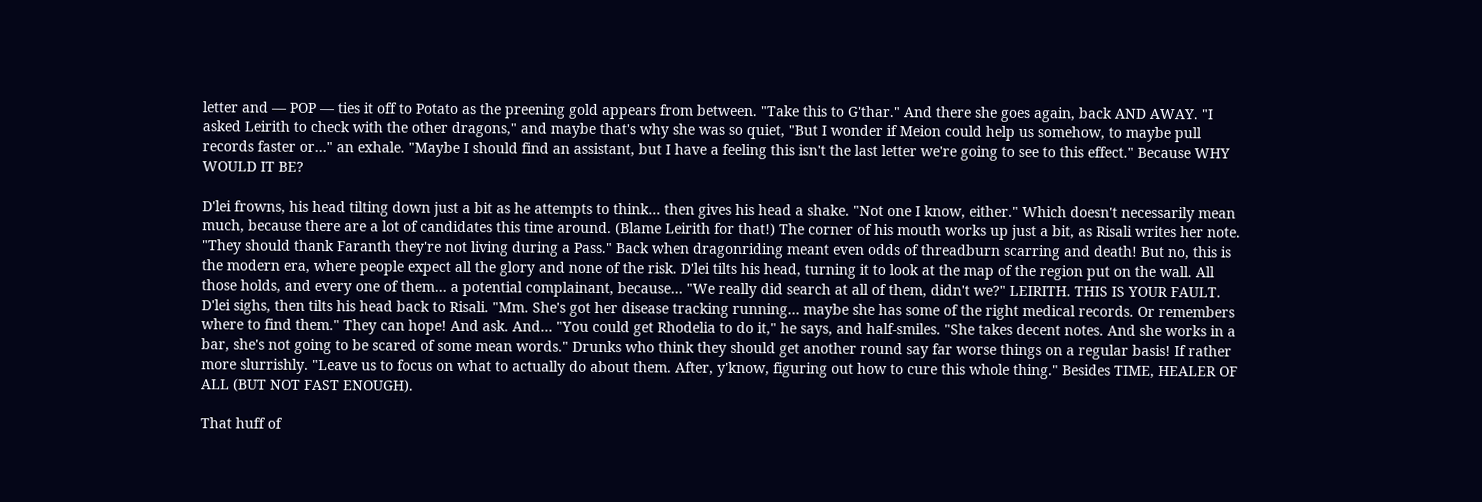letter and — POP — ties it off to Potato as the preening gold appears from between. "Take this to G'thar." And there she goes again, back AND AWAY. "I asked Leirith to check with the other dragons," and maybe that's why she was so quiet, "But I wonder if Meion could help us somehow, to maybe pull records faster or…" an exhale. "Maybe I should find an assistant, but I have a feeling this isn't the last letter we're going to see to this effect." Because WHY WOULD IT BE?

D'lei frowns, his head tilting down just a bit as he attempts to think… then gives his head a shake. "Not one I know, either." Which doesn't necessarily mean much, because there are a lot of candidates this time around. (Blame Leirith for that!) The corner of his mouth works up just a bit, as Risali writes her note. "They should thank Faranth they're not living during a Pass." Back when dragonriding meant even odds of threadburn scarring and death! But no, this is the modern era, where people expect all the glory and none of the risk. D'lei tilts his head, turning it to look at the map of the region put on the wall. All those holds, and every one of them… a potential complainant, because… "We really did search at all of them, didn't we?" LEIRITH. THIS IS YOUR FAULT. D'lei sighs, then tilts his head back to Risali. "Mm. She's got her disease tracking running… maybe she has some of the right medical records. Or remembers where to find them." They can hope! And ask. And… "You could get Rhodelia to do it," he says, and half-smiles. "She takes decent notes. And she works in a bar, she's not going to be scared of some mean words." Drunks who think they should get another round say far worse things on a regular basis! If rather more slurrishly. "Leave us to focus on what to actually do about them. After, y'know, figuring out how to cure this whole thing." Besides TIME, HEALER OF ALL (BUT NOT FAST ENOUGH).

That huff of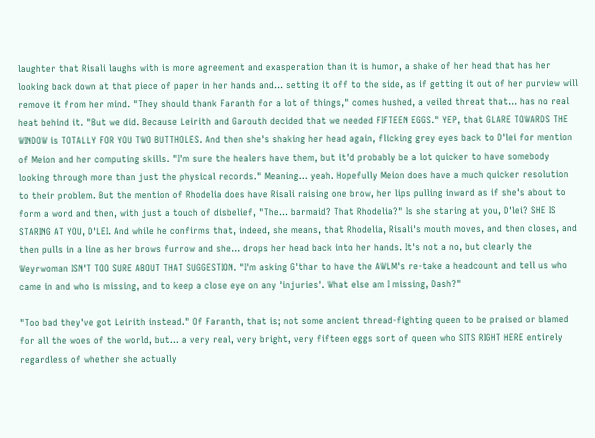laughter that Risali laughs with is more agreement and exasperation than it is humor, a shake of her head that has her looking back down at that piece of paper in her hands and… setting it off to the side, as if getting it out of her purview will remove it from her mind. "They should thank Faranth for a lot of things," comes hushed, a veiled threat that… has no real heat behind it. "But we did. Because Leirith and Garouth decided that we needed FIFTEEN EGGS." YEP, that GLARE TOWARDS THE WINDOW is TOTALLY FOR YOU TWO BUTTHOLES. And then she's shaking her head again, flicking grey eyes back to D'lei for mention of Meion and her computing skills. "I'm sure the healers have them, but it'd probably be a lot quicker to have somebody looking through more than just the physical records." Meaning… yeah. Hopefully Meion does have a much quicker resolution to their problem. But the mention of Rhodelia does have Risali raising one brow, her lips pulling inward as if she's about to form a word and then, with just a touch of disbelief, "The… barmaid? That Rhodelia?" Is she staring at you, D'lei? SHE IS STARING AT YOU, D'LEI. And while he confirms that, indeed, she means, that Rhodelia, Risali's mouth moves, and then closes, and then pulls in a line as her brows furrow and she… drops her head back into her hands. It's not a no, but clearly the Weyrwoman ISN'T TOO SURE ABOUT THAT SUGGESTION. "I'm asking G'thar to have the AWLM's re-take a headcount and tell us who came in and who is missing, and to keep a close eye on any 'injuries'. What else am I missing, Dash?"

"Too bad they've got Leirith instead." Of Faranth, that is; not some ancient thread-fighting queen to be praised or blamed for all the woes of the world, but… a very real, very bright, very fifteen eggs sort of queen who SITS RIGHT HERE entirely regardless of whether she actually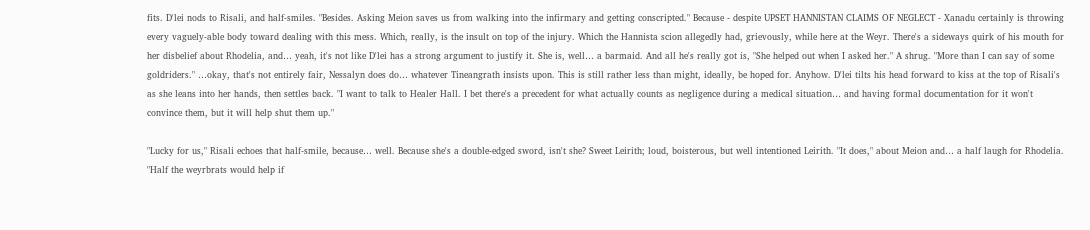fits. D'lei nods to Risali, and half-smiles. "Besides. Asking Meion saves us from walking into the infirmary and getting conscripted." Because - despite UPSET HANNISTAN CLAIMS OF NEGLECT - Xanadu certainly is throwing every vaguely-able body toward dealing with this mess. Which, really, is the insult on top of the injury. Which the Hannista scion allegedly had, grievously, while here at the Weyr. There's a sideways quirk of his mouth for her disbelief about Rhodelia, and… yeah, it's not like D'lei has a strong argument to justify it. She is, well… a barmaid. And all he's really got is, "She helped out when I asked her." A shrug. "More than I can say of some goldriders." …okay, that's not entirely fair, Nessalyn does do… whatever Tineangrath insists upon. This is still rather less than might, ideally, be hoped for. Anyhow. D'lei tilts his head forward to kiss at the top of Risali's as she leans into her hands, then settles back. "I want to talk to Healer Hall. I bet there's a precedent for what actually counts as negligence during a medical situation… and having formal documentation for it won't convince them, but it will help shut them up."

"Lucky for us," Risali echoes that half-smile, because… well. Because she's a double-edged sword, isn't she? Sweet Leirith; loud, boisterous, but well intentioned Leirith. "It does," about Meion and… a half laugh for Rhodelia. "Half the weyrbrats would help if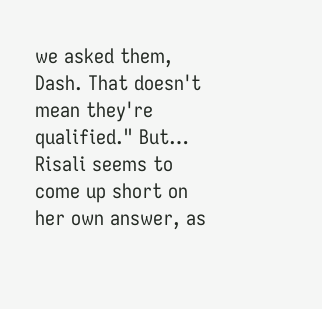we asked them, Dash. That doesn't mean they're qualified." But… Risali seems to come up short on her own answer, as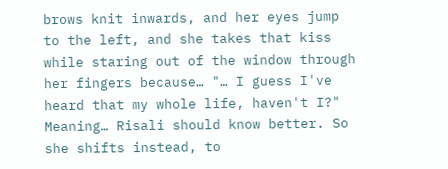brows knit inwards, and her eyes jump to the left, and she takes that kiss while staring out of the window through her fingers because… "… I guess I've heard that my whole life, haven't I?" Meaning… Risali should know better. So she shifts instead, to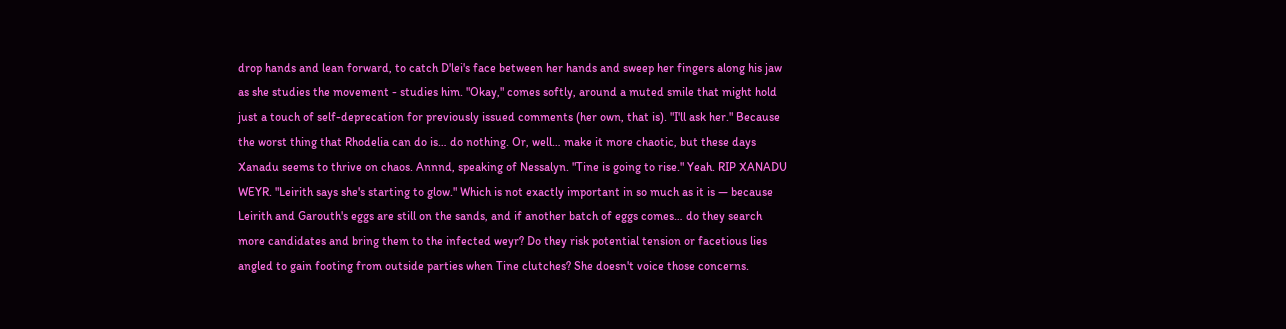drop hands and lean forward, to catch D'lei's face between her hands and sweep her fingers along his jaw as she studies the movement - studies him. "Okay," comes softly, around a muted smile that might hold just a touch of self-deprecation for previously issued comments (her own, that is). "I'll ask her." Because the worst thing that Rhodelia can do is… do nothing. Or, well… make it more chaotic, but these days Xanadu seems to thrive on chaos. Annnd, speaking of Nessalyn. "Tine is going to rise." Yeah. RIP XANADU WEYR. "Leirith says she's starting to glow." Which is not exactly important in so much as it is — because Leirith and Garouth's eggs are still on the sands, and if another batch of eggs comes… do they search more candidates and bring them to the infected weyr? Do they risk potential tension or facetious lies angled to gain footing from outside parties when Tine clutches? She doesn't voice those concerns.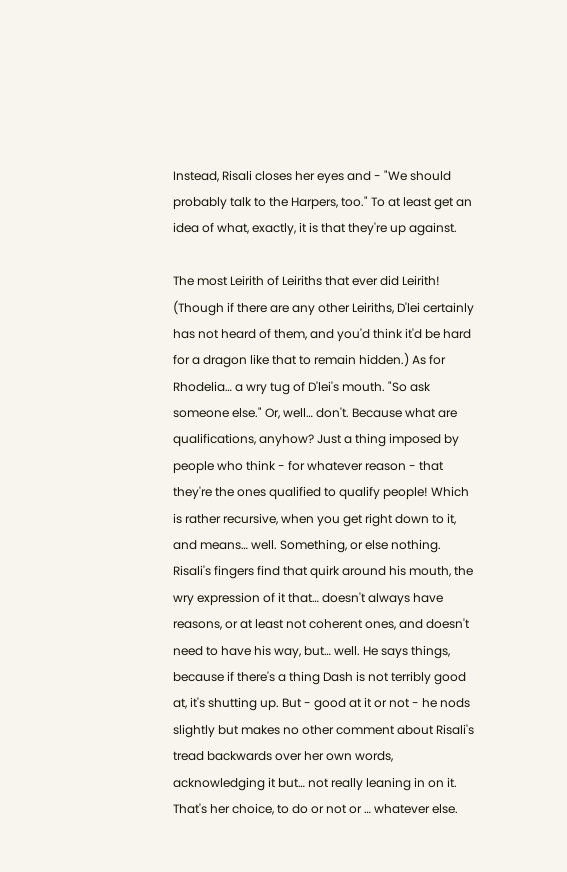Instead, Risali closes her eyes and - "We should probably talk to the Harpers, too." To at least get an idea of what, exactly, it is that they're up against.

The most Leirith of Leiriths that ever did Leirith! (Though if there are any other Leiriths, D'lei certainly has not heard of them, and you'd think it'd be hard for a dragon like that to remain hidden.) As for Rhodelia… a wry tug of D'lei's mouth. "So ask someone else." Or, well… don't. Because what are qualifications, anyhow? Just a thing imposed by people who think - for whatever reason - that they're the ones qualified to qualify people! Which is rather recursive, when you get right down to it, and means… well. Something, or else nothing. Risali's fingers find that quirk around his mouth, the wry expression of it that… doesn't always have reasons, or at least not coherent ones, and doesn't need to have his way, but… well. He says things, because if there's a thing Dash is not terribly good at, it's shutting up. But - good at it or not - he nods slightly but makes no other comment about Risali's tread backwards over her own words, acknowledging it but… not really leaning in on it. That's her choice, to do or not or … whatever else.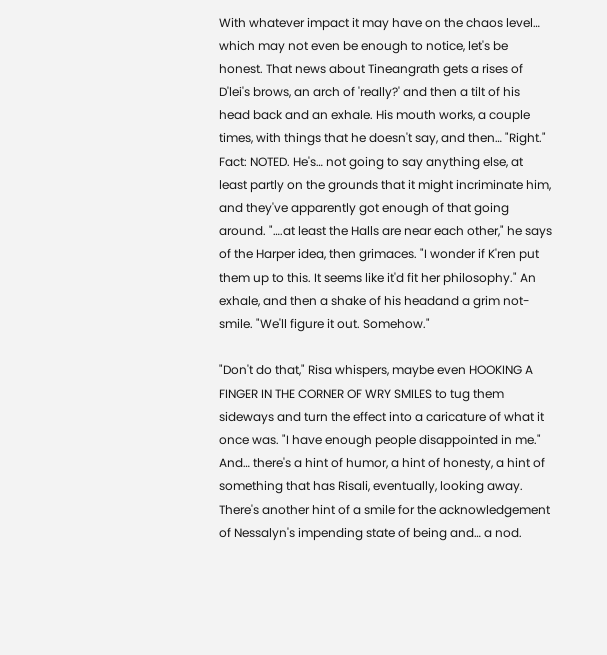With whatever impact it may have on the chaos level… which may not even be enough to notice, let's be honest. That news about Tineangrath gets a rises of D'lei's brows, an arch of 'really?' and then a tilt of his head back and an exhale. His mouth works, a couple times, with things that he doesn't say, and then… "Right." Fact: NOTED. He's… not going to say anything else, at least partly on the grounds that it might incriminate him, and they've apparently got enough of that going around. "….at least the Halls are near each other," he says of the Harper idea, then grimaces. "I wonder if K'ren put them up to this. It seems like it'd fit her philosophy." An exhale, and then a shake of his headand a grim not-smile. "We'll figure it out. Somehow."

"Don't do that," Risa whispers, maybe even HOOKING A FINGER IN THE CORNER OF WRY SMILES to tug them sideways and turn the effect into a caricature of what it once was. "I have enough people disappointed in me." And… there's a hint of humor, a hint of honesty, a hint of something that has Risali, eventually, looking away. There's another hint of a smile for the acknowledgement of Nessalyn's impending state of being and… a nod.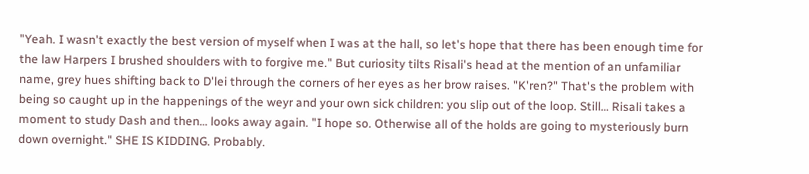"Yeah. I wasn't exactly the best version of myself when I was at the hall, so let's hope that there has been enough time for the law Harpers I brushed shoulders with to forgive me." But curiosity tilts Risali's head at the mention of an unfamiliar name, grey hues shifting back to D'lei through the corners of her eyes as her brow raises. "K'ren?" That's the problem with being so caught up in the happenings of the weyr and your own sick children: you slip out of the loop. Still… Risali takes a moment to study Dash and then… looks away again. "I hope so. Otherwise all of the holds are going to mysteriously burn down overnight." SHE IS KIDDING. Probably.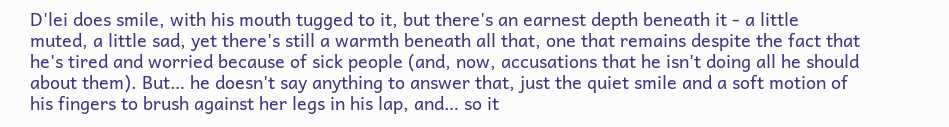D'lei does smile, with his mouth tugged to it, but there's an earnest depth beneath it - a little muted, a little sad, yet there's still a warmth beneath all that, one that remains despite the fact that he's tired and worried because of sick people (and, now, accusations that he isn't doing all he should about them). But… he doesn't say anything to answer that, just the quiet smile and a soft motion of his fingers to brush against her legs in his lap, and… so it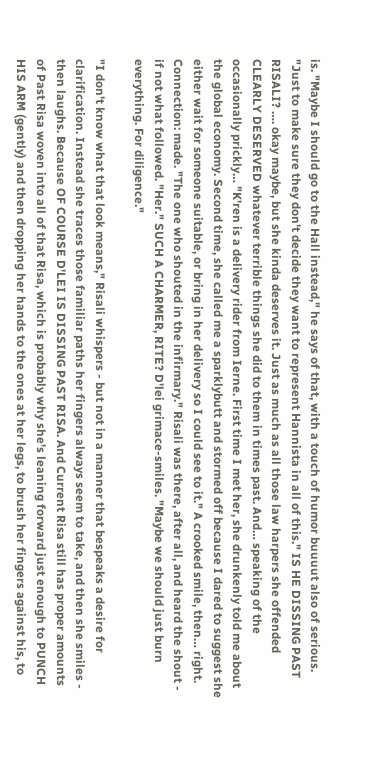is. "Maybe I should go to the Hall instead," he says of that, with a touch of humor buuuut also of serious. "Just to make sure they don't decide they want to represent Hannista in all of this." IS HE DISSING PAST RISALI? …. okay maybe, but she kinda deserves it. Just as much as all those law harpers she offended CLEARLY DESERVED whatever terrible things she did to them in times past. And… speaking of the occasionally prickly… "K'ren is a delivery rider from Ierne. First time I met her, she drunkenly told me about the global economy. Second time, she called me a sparklybutt and stormed off because I dared to suggest she either wait for someone suitable, or bring in her delivery so I could see to it." A crooked smile, then… right. Connection: made. "The one who shouted in the infirmary." Risali was there, after all, and heard the shout - if not what followed. "Her." SUCH A CHARMER, RITE? D'lei grimace-smiles. "Maybe we should just burn everything. For diligence."

"I don't know what that look means," Risali whispers - but not in a manner that bespeaks a desire for clarification. Instead she traces those familiar paths her fingers always seem to take, and then she smiles - then laughs. Because OF COURSE D'LEI IS DISSING PAST RISA. And Current Risa still has proper amounts of Past Risa woven into all of that Risa, which is probably why she's leaning forward just enough to PUNCH HIS ARM (gently) and then dropping her hands to the ones at her legs, to brush her fingers against his, to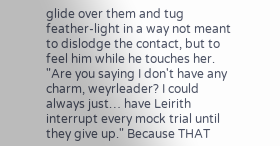glide over them and tug feather-light in a way not meant to dislodge the contact, but to feel him while he touches her. "Are you saying I don't have any charm, weyrleader? I could always just… have Leirith interrupt every mock trial until they give up." Because THAT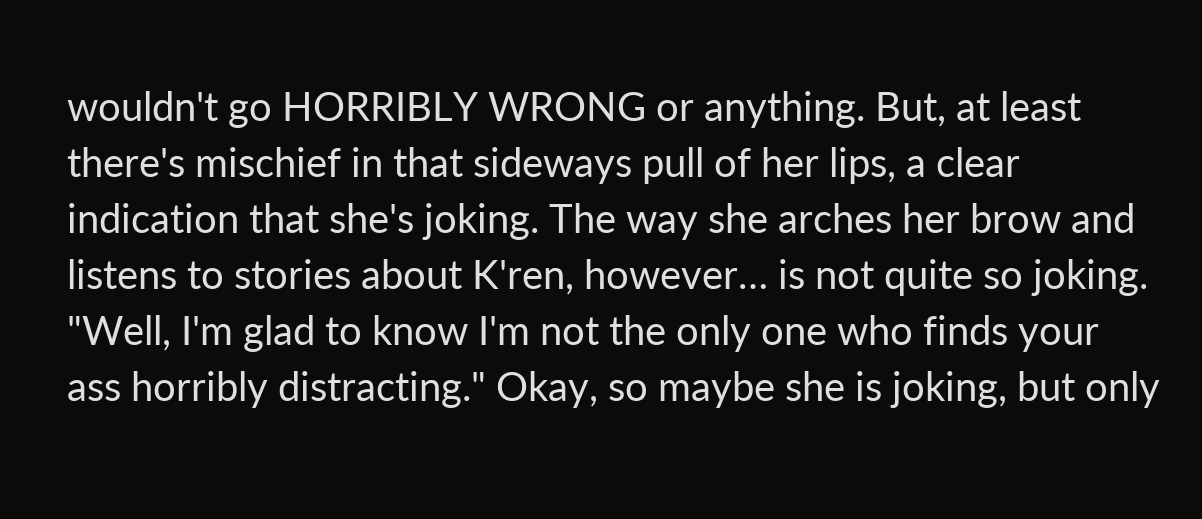wouldn't go HORRIBLY WRONG or anything. But, at least there's mischief in that sideways pull of her lips, a clear indication that she's joking. The way she arches her brow and listens to stories about K'ren, however… is not quite so joking. "Well, I'm glad to know I'm not the only one who finds your ass horribly distracting." Okay, so maybe she is joking, but only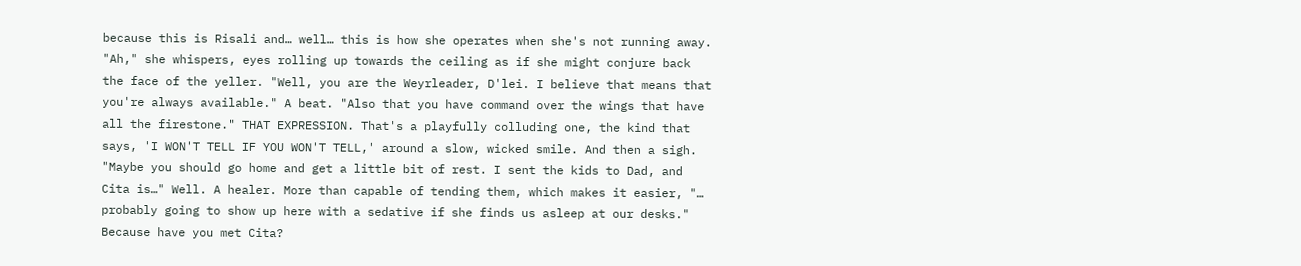because this is Risali and… well… this is how she operates when she's not running away. "Ah," she whispers, eyes rolling up towards the ceiling as if she might conjure back the face of the yeller. "Well, you are the Weyrleader, D'lei. I believe that means that you're always available." A beat. "Also that you have command over the wings that have all the firestone." THAT EXPRESSION. That's a playfully colluding one, the kind that says, 'I WON'T TELL IF YOU WON'T TELL,' around a slow, wicked smile. And then a sigh. "Maybe you should go home and get a little bit of rest. I sent the kids to Dad, and Cita is…" Well. A healer. More than capable of tending them, which makes it easier, "… probably going to show up here with a sedative if she finds us asleep at our desks." Because have you met Cita?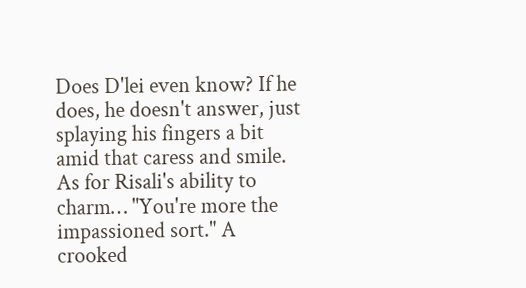Does D'lei even know? If he does, he doesn't answer, just splaying his fingers a bit amid that caress and smile. As for Risali's ability to charm… "You're more the impassioned sort." A crooked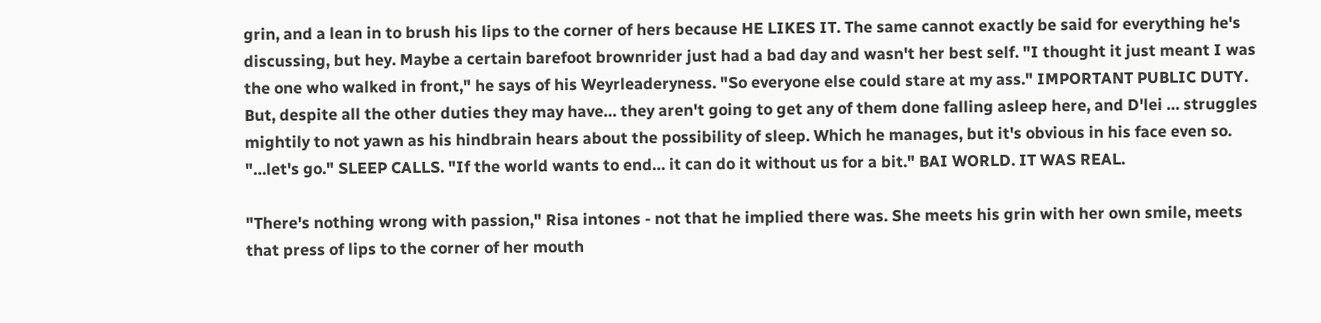grin, and a lean in to brush his lips to the corner of hers because HE LIKES IT. The same cannot exactly be said for everything he's discussing, but hey. Maybe a certain barefoot brownrider just had a bad day and wasn't her best self. "I thought it just meant I was the one who walked in front," he says of his Weyrleaderyness. "So everyone else could stare at my ass." IMPORTANT PUBLIC DUTY. But, despite all the other duties they may have… they aren't going to get any of them done falling asleep here, and D'lei … struggles mightily to not yawn as his hindbrain hears about the possibility of sleep. Which he manages, but it's obvious in his face even so. "…let's go." SLEEP CALLS. "If the world wants to end… it can do it without us for a bit." BAI WORLD. IT WAS REAL.

"There's nothing wrong with passion," Risa intones - not that he implied there was. She meets his grin with her own smile, meets that press of lips to the corner of her mouth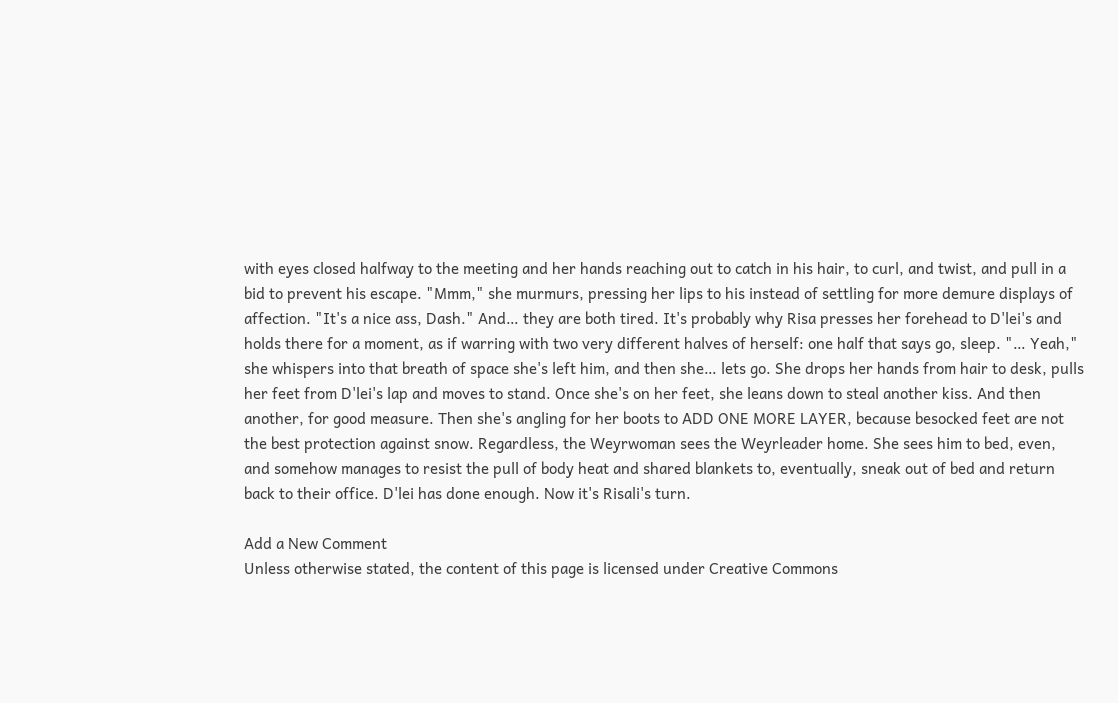with eyes closed halfway to the meeting and her hands reaching out to catch in his hair, to curl, and twist, and pull in a bid to prevent his escape. "Mmm," she murmurs, pressing her lips to his instead of settling for more demure displays of affection. "It's a nice ass, Dash." And… they are both tired. It's probably why Risa presses her forehead to D'lei's and holds there for a moment, as if warring with two very different halves of herself: one half that says go, sleep. "… Yeah," she whispers into that breath of space she's left him, and then she… lets go. She drops her hands from hair to desk, pulls her feet from D'lei's lap and moves to stand. Once she's on her feet, she leans down to steal another kiss. And then another, for good measure. Then she's angling for her boots to ADD ONE MORE LAYER, because besocked feet are not the best protection against snow. Regardless, the Weyrwoman sees the Weyrleader home. She sees him to bed, even, and somehow manages to resist the pull of body heat and shared blankets to, eventually, sneak out of bed and return back to their office. D'lei has done enough. Now it's Risali's turn.

Add a New Comment
Unless otherwise stated, the content of this page is licensed under Creative Commons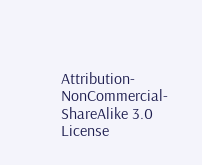Attribution-NonCommercial-ShareAlike 3.0 License